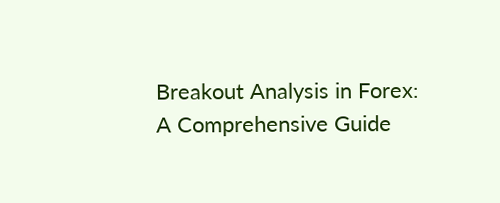Breakout Analysis in Forex: A Comprehensive Guide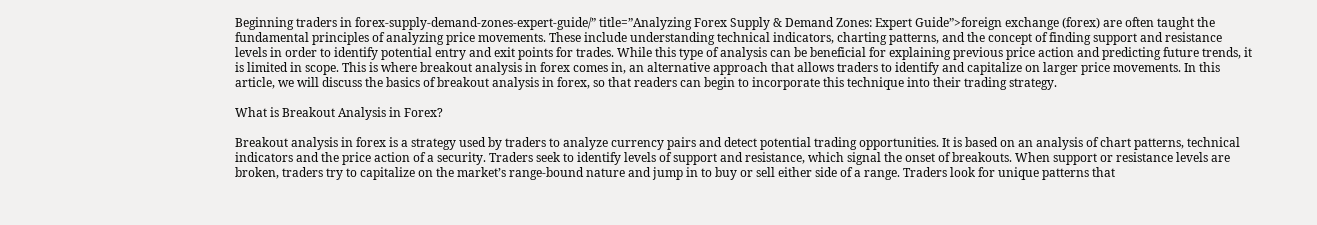Beginning traders in forex-supply-demand-zones-expert-guide/” title=”Analyzing Forex Supply & Demand Zones: Expert Guide”>foreign exchange (forex) are often taught the fundamental principles of analyzing price movements. These include understanding technical indicators, charting patterns, and the concept of finding support and resistance levels in order to identify potential entry and exit points for trades. While this type of analysis can be beneficial for explaining previous price action and predicting future trends, it is limited in scope. This is where breakout analysis in forex comes in, an alternative approach that allows traders to identify and capitalize on larger price movements. In this article, we will discuss the basics of breakout analysis in forex, so that readers can begin to incorporate this technique into their trading strategy.

What is Breakout Analysis in Forex?

Breakout analysis in forex is a strategy used by traders to analyze currency pairs and detect potential trading opportunities. It is based on an analysis of chart patterns, technical indicators and the price action of a security. Traders seek to identify levels of support and resistance, which signal the onset of breakouts. When support or resistance levels are broken, traders try to capitalize on the market’s range-bound nature and jump in to buy or sell either side of a range. Traders look for unique patterns that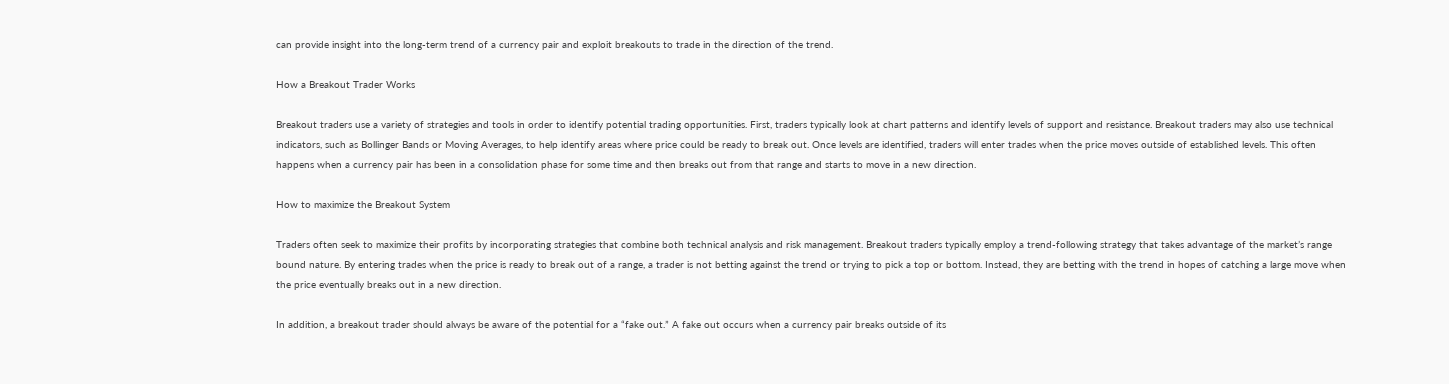can provide insight into the long-term trend of a currency pair and exploit breakouts to trade in the direction of the trend.

How a Breakout Trader Works

Breakout traders use a variety of strategies and tools in order to identify potential trading opportunities. First, traders typically look at chart patterns and identify levels of support and resistance. Breakout traders may also use technical indicators, such as Bollinger Bands or Moving Averages, to help identify areas where price could be ready to break out. Once levels are identified, traders will enter trades when the price moves outside of established levels. This often happens when a currency pair has been in a consolidation phase for some time and then breaks out from that range and starts to move in a new direction.

How to maximize the Breakout System

Traders often seek to maximize their profits by incorporating strategies that combine both technical analysis and risk management. Breakout traders typically employ a trend-following strategy that takes advantage of the market’s range bound nature. By entering trades when the price is ready to break out of a range, a trader is not betting against the trend or trying to pick a top or bottom. Instead, they are betting with the trend in hopes of catching a large move when the price eventually breaks out in a new direction.

In addition, a breakout trader should always be aware of the potential for a “fake out.” A fake out occurs when a currency pair breaks outside of its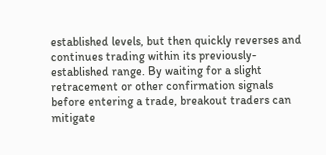established levels, but then quickly reverses and continues trading within its previously-established range. By waiting for a slight retracement or other confirmation signals before entering a trade, breakout traders can mitigate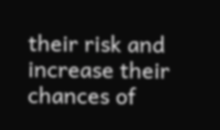their risk and increase their chances of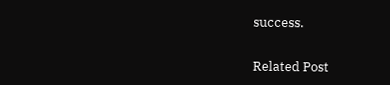success.

Related Post